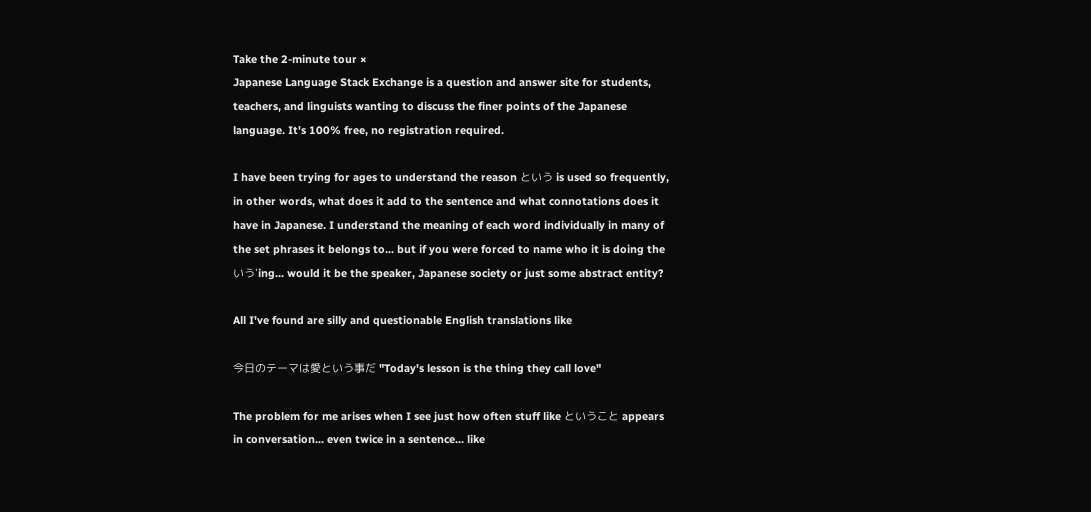Take the 2-minute tour ×
Japanese Language Stack Exchange is a question and answer site for students, teachers, and linguists wanting to discuss the finer points of the Japanese language. It's 100% free, no registration required.

I have been trying for ages to understand the reason という is used so frequently, in other words, what does it add to the sentence and what connotations does it have in Japanese. I understand the meaning of each word individually in many of the set phrases it belongs to... but if you were forced to name who it is doing the いう'ing... would it be the speaker, Japanese society or just some abstract entity?

All I've found are silly and questionable English translations like

今日のテーマは愛という事だ "Today's lesson is the thing they call love"

The problem for me arises when I see just how often stuff like ということ appears in conversation... even twice in a sentence... like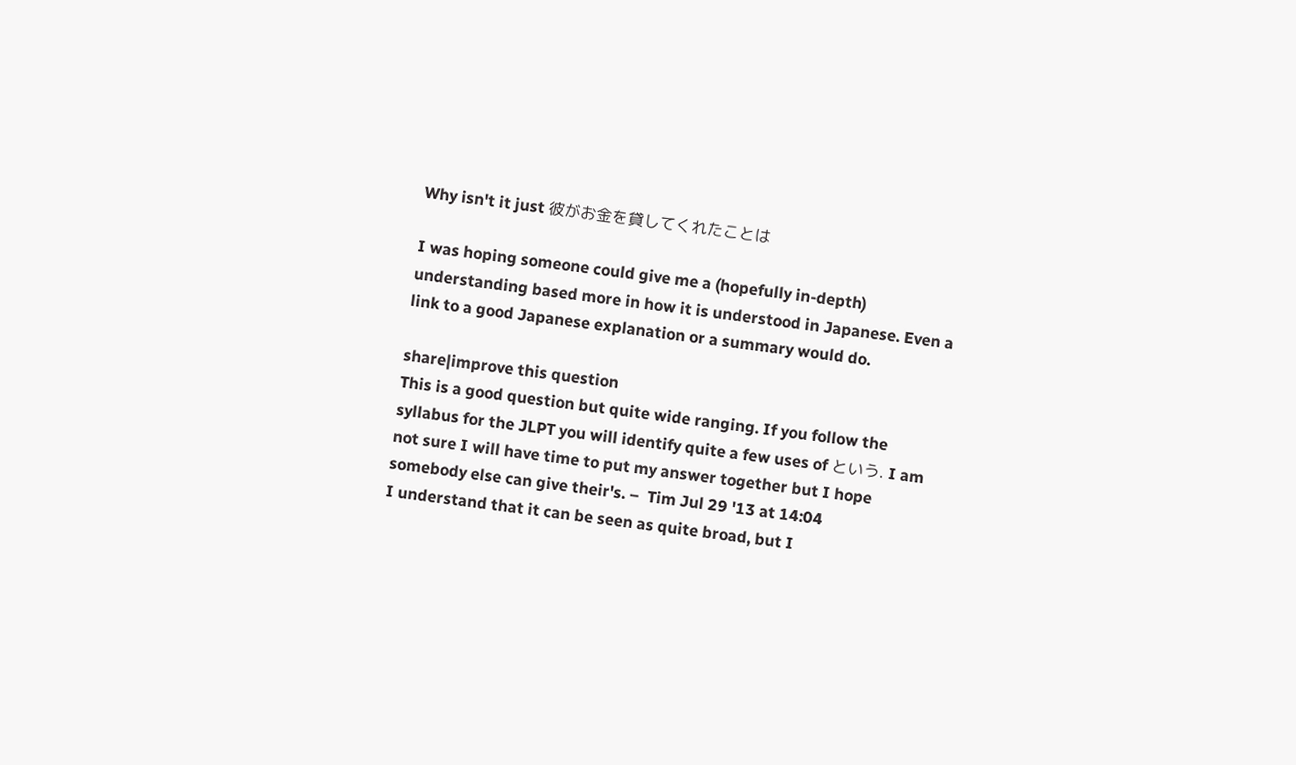Why isn't it just 彼がお金を貸してくれたことは

I was hoping someone could give me a (hopefully in-depth) understanding based more in how it is understood in Japanese. Even a link to a good Japanese explanation or a summary would do.

share|improve this question
This is a good question but quite wide ranging. If you follow the syllabus for the JLPT you will identify quite a few uses of という. I am not sure I will have time to put my answer together but I hope somebody else can give their's. –  Tim Jul 29 '13 at 14:04
I understand that it can be seen as quite broad, but I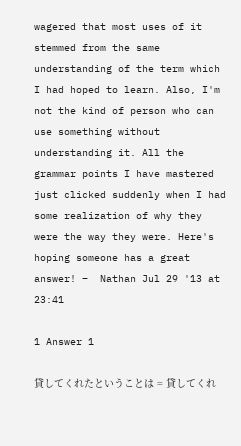wagered that most uses of it stemmed from the same understanding of the term which I had hoped to learn. Also, I'm not the kind of person who can use something without understanding it. All the grammar points I have mastered just clicked suddenly when I had some realization of why they were the way they were. Here's hoping someone has a great answer! –  Nathan Jul 29 '13 at 23:41

1 Answer 1

貸してくれたということは = 貸してくれ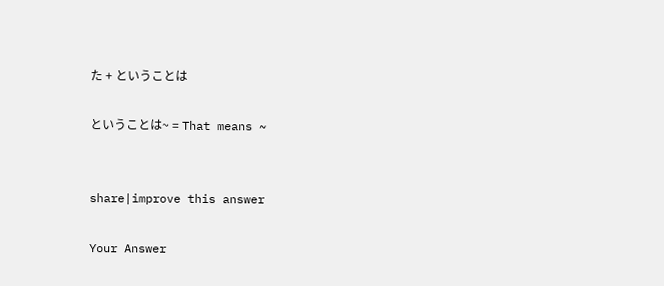た + ということは

ということは~ = That means ~


share|improve this answer

Your Answer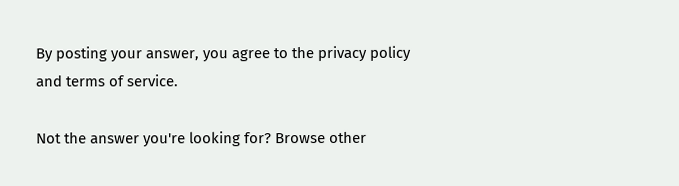By posting your answer, you agree to the privacy policy and terms of service.

Not the answer you're looking for? Browse other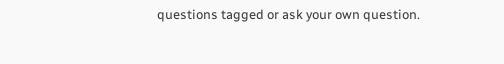questions tagged or ask your own question.